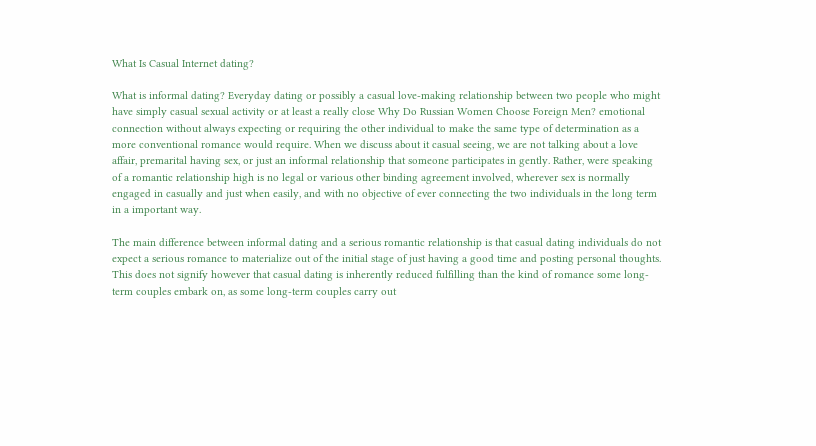What Is Casual Internet dating?

What is informal dating? Everyday dating or possibly a casual love-making relationship between two people who might have simply casual sexual activity or at least a really close Why Do Russian Women Choose Foreign Men? emotional connection without always expecting or requiring the other individual to make the same type of determination as a more conventional romance would require. When we discuss about it casual seeing, we are not talking about a love affair, premarital having sex, or just an informal relationship that someone participates in gently. Rather, were speaking of a romantic relationship high is no legal or various other binding agreement involved, wherever sex is normally engaged in casually and just when easily, and with no objective of ever connecting the two individuals in the long term in a important way.

The main difference between informal dating and a serious romantic relationship is that casual dating individuals do not expect a serious romance to materialize out of the initial stage of just having a good time and posting personal thoughts. This does not signify however that casual dating is inherently reduced fulfilling than the kind of romance some long-term couples embark on, as some long-term couples carry out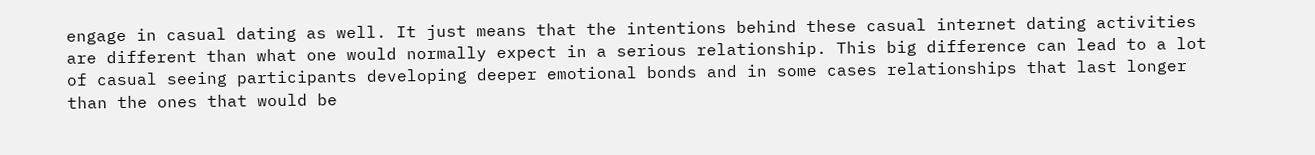engage in casual dating as well. It just means that the intentions behind these casual internet dating activities are different than what one would normally expect in a serious relationship. This big difference can lead to a lot of casual seeing participants developing deeper emotional bonds and in some cases relationships that last longer than the ones that would be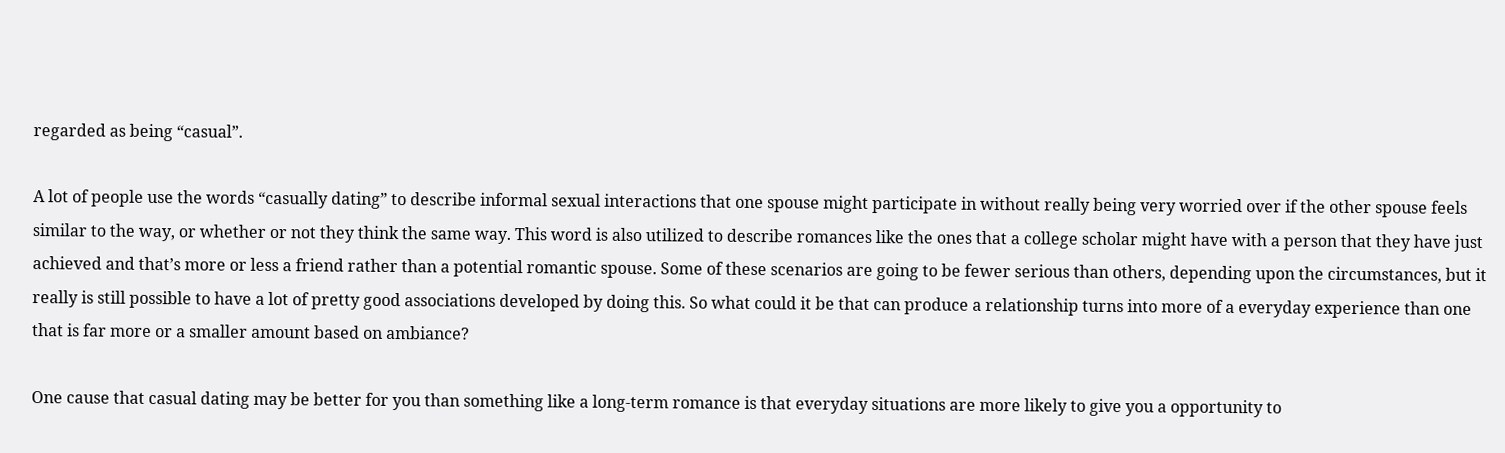regarded as being “casual”.

A lot of people use the words “casually dating” to describe informal sexual interactions that one spouse might participate in without really being very worried over if the other spouse feels similar to the way, or whether or not they think the same way. This word is also utilized to describe romances like the ones that a college scholar might have with a person that they have just achieved and that’s more or less a friend rather than a potential romantic spouse. Some of these scenarios are going to be fewer serious than others, depending upon the circumstances, but it really is still possible to have a lot of pretty good associations developed by doing this. So what could it be that can produce a relationship turns into more of a everyday experience than one that is far more or a smaller amount based on ambiance?

One cause that casual dating may be better for you than something like a long-term romance is that everyday situations are more likely to give you a opportunity to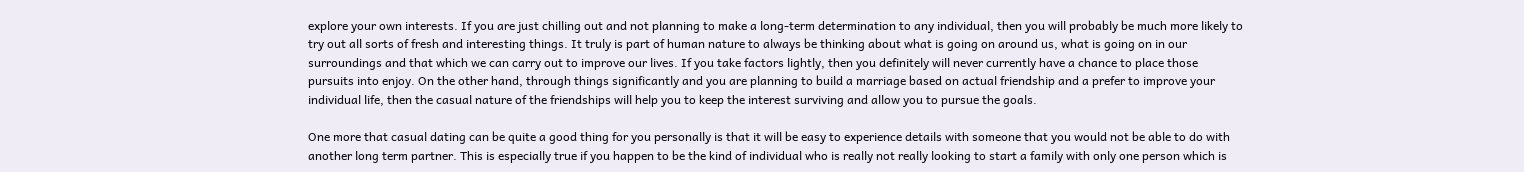explore your own interests. If you are just chilling out and not planning to make a long-term determination to any individual, then you will probably be much more likely to try out all sorts of fresh and interesting things. It truly is part of human nature to always be thinking about what is going on around us, what is going on in our surroundings and that which we can carry out to improve our lives. If you take factors lightly, then you definitely will never currently have a chance to place those pursuits into enjoy. On the other hand, through things significantly and you are planning to build a marriage based on actual friendship and a prefer to improve your individual life, then the casual nature of the friendships will help you to keep the interest surviving and allow you to pursue the goals.

One more that casual dating can be quite a good thing for you personally is that it will be easy to experience details with someone that you would not be able to do with another long term partner. This is especially true if you happen to be the kind of individual who is really not really looking to start a family with only one person which is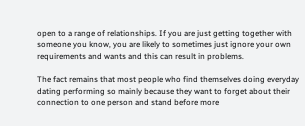open to a range of relationships. If you are just getting together with someone you know, you are likely to sometimes just ignore your own requirements and wants and this can result in problems.

The fact remains that most people who find themselves doing everyday dating performing so mainly because they want to forget about their connection to one person and stand before more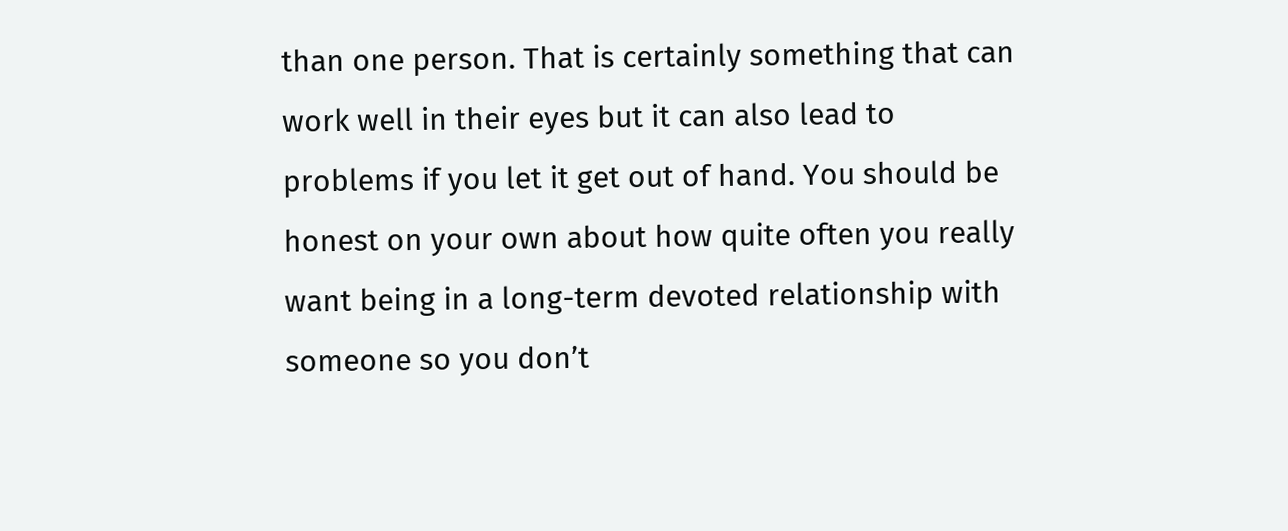than one person. That is certainly something that can work well in their eyes but it can also lead to problems if you let it get out of hand. You should be honest on your own about how quite often you really want being in a long-term devoted relationship with someone so you don’t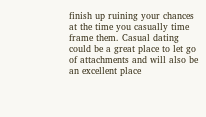finish up ruining your chances at the time you casually time frame them. Casual dating could be a great place to let go of attachments and will also be an excellent place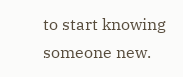to start knowing someone new.